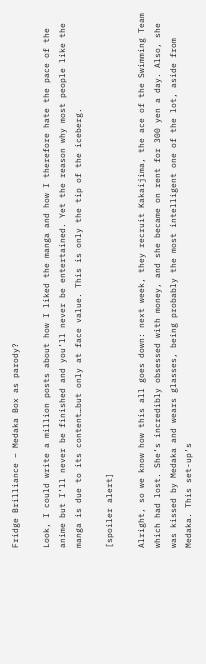Fridge Brilliance – Medaka Box as parody?

Look, I could write a million posts about how I liked the manga and how I therefore hate the pace of the anime but I’ll never be finished and you’ll never be entertained. Yet the reason why most people like the manga is due to its content…but only at face value. This is only the tip of the iceberg.

[spoiler alert]

Alright, so we know how this all goes down: next week, they recruit Kakaijima, the ace of the Swimming Team which had lost. She’s incredibly obsessed with money, and she became on rent for 300 yen a day. Also, she was kissed by Medaka and wears glasses, being probably the most intelligent one of the lot, aside from Medaka. This set-up’s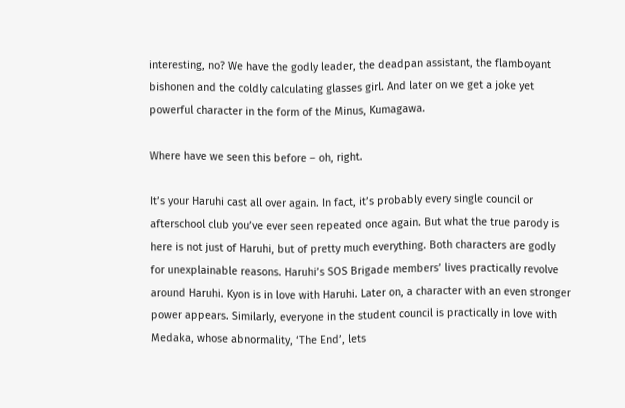interesting, no? We have the godly leader, the deadpan assistant, the flamboyant bishonen and the coldly calculating glasses girl. And later on we get a joke yet powerful character in the form of the Minus, Kumagawa.

Where have we seen this before – oh, right.

It’s your Haruhi cast all over again. In fact, it’s probably every single council or afterschool club you’ve ever seen repeated once again. But what the true parody is here is not just of Haruhi, but of pretty much everything. Both characters are godly for unexplainable reasons. Haruhi’s SOS Brigade members’ lives practically revolve around Haruhi. Kyon is in love with Haruhi. Later on, a character with an even stronger power appears. Similarly, everyone in the student council is practically in love with Medaka, whose abnormality, ‘The End’, lets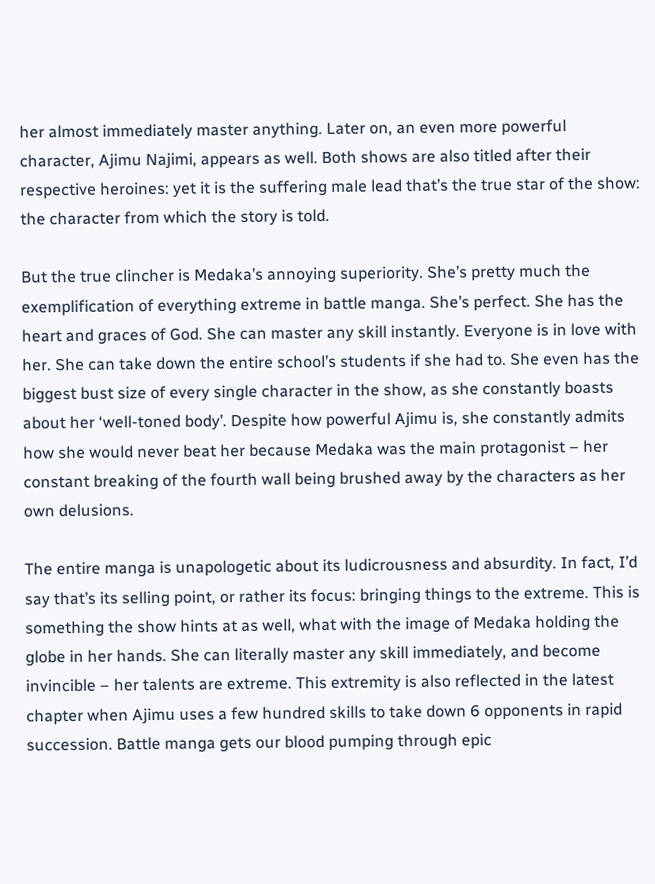her almost immediately master anything. Later on, an even more powerful character, Ajimu Najimi, appears as well. Both shows are also titled after their respective heroines: yet it is the suffering male lead that’s the true star of the show: the character from which the story is told.

But the true clincher is Medaka’s annoying superiority. She’s pretty much the exemplification of everything extreme in battle manga. She’s perfect. She has the heart and graces of God. She can master any skill instantly. Everyone is in love with her. She can take down the entire school’s students if she had to. She even has the biggest bust size of every single character in the show, as she constantly boasts about her ‘well-toned body’. Despite how powerful Ajimu is, she constantly admits how she would never beat her because Medaka was the main protagonist – her constant breaking of the fourth wall being brushed away by the characters as her own delusions.

The entire manga is unapologetic about its ludicrousness and absurdity. In fact, I’d say that’s its selling point, or rather its focus: bringing things to the extreme. This is something the show hints at as well, what with the image of Medaka holding the globe in her hands. She can literally master any skill immediately, and become invincible – her talents are extreme. This extremity is also reflected in the latest chapter when Ajimu uses a few hundred skills to take down 6 opponents in rapid succession. Battle manga gets our blood pumping through epic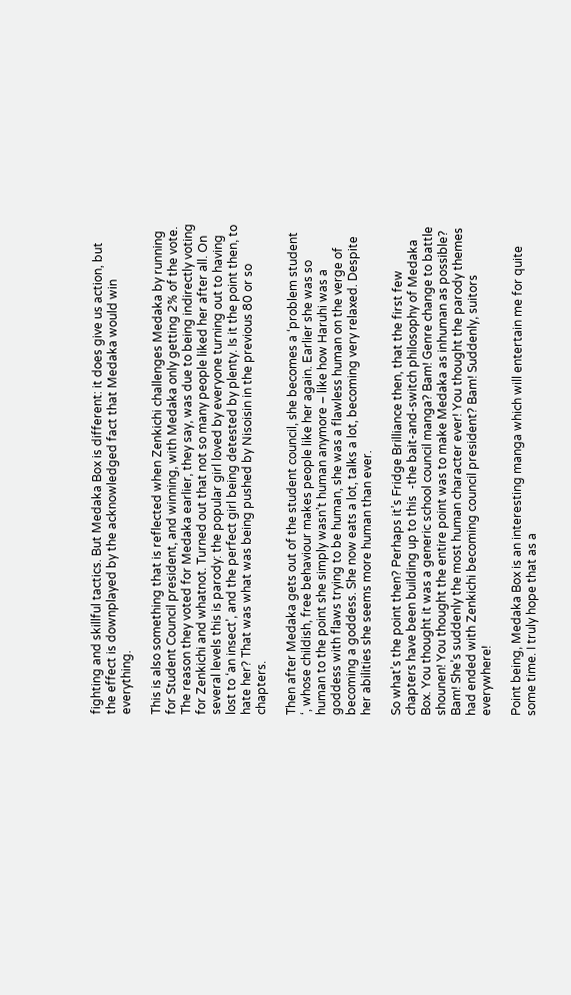fighting and skillful tactics. But Medaka Box is different: it does give us action, but the effect is downplayed by the acknowledged fact that Medaka would win everything.

This is also something that is reflected when Zenkichi challenges Medaka by running for Student Council president, and winning, with Medaka only getting 2% of the vote. The reason they voted for Medaka earlier, they say, was due to being indirectly voting for Zenkichi and whatnot. Turned out that not so many people liked her after all. On several levels this is parody: the popular girl loved by everyone turning out to having lost to ‘an insect’, and the perfect girl being detested by plenty. Is it the point then, to hate her? That was what was being pushed by Nisoisin in the previous 80 or so chapters.

Then after Medaka gets out of the student council, she becomes a ‘problem student ‘, whose childish, free behaviour makes people like her again. Earlier she was so human to the point she simply wasn’t human anymore – like how Haruhi was a goddess with flaws trying to be human, she was a flawless human on the verge of becoming a goddess. She now eats a lot, talks a lot, becoming very relaxed. Despite her abilities she seems more human than ever.

So what’s the point then? Perhaps it’s Fridge Brilliance then, that the first few chapters have been building up to this  -the bait-and-switch philosophy of Medaka Box. You thought it was a generic school council manga? Bam! Genre change to battle shounen! You thought the entire point was to make Medaka as inhuman as possible? Bam! She’s suddenly the most human character ever! You thought the parody themes had ended with Zenkichi becoming council president? Bam! Suddenly, suitors everywhere!

Point being, Medaka Box is an interesting manga which will entertain me for quite some time. I truly hope that as a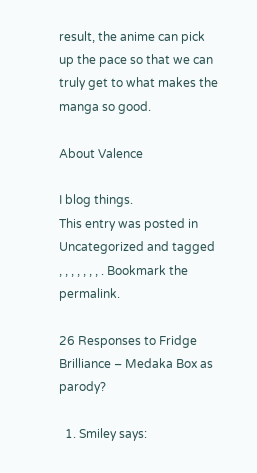result, the anime can pick up the pace so that we can truly get to what makes the manga so good.

About Valence

I blog things.
This entry was posted in Uncategorized and tagged , , , , , , , . Bookmark the permalink.

26 Responses to Fridge Brilliance – Medaka Box as parody?

  1. Smiley says: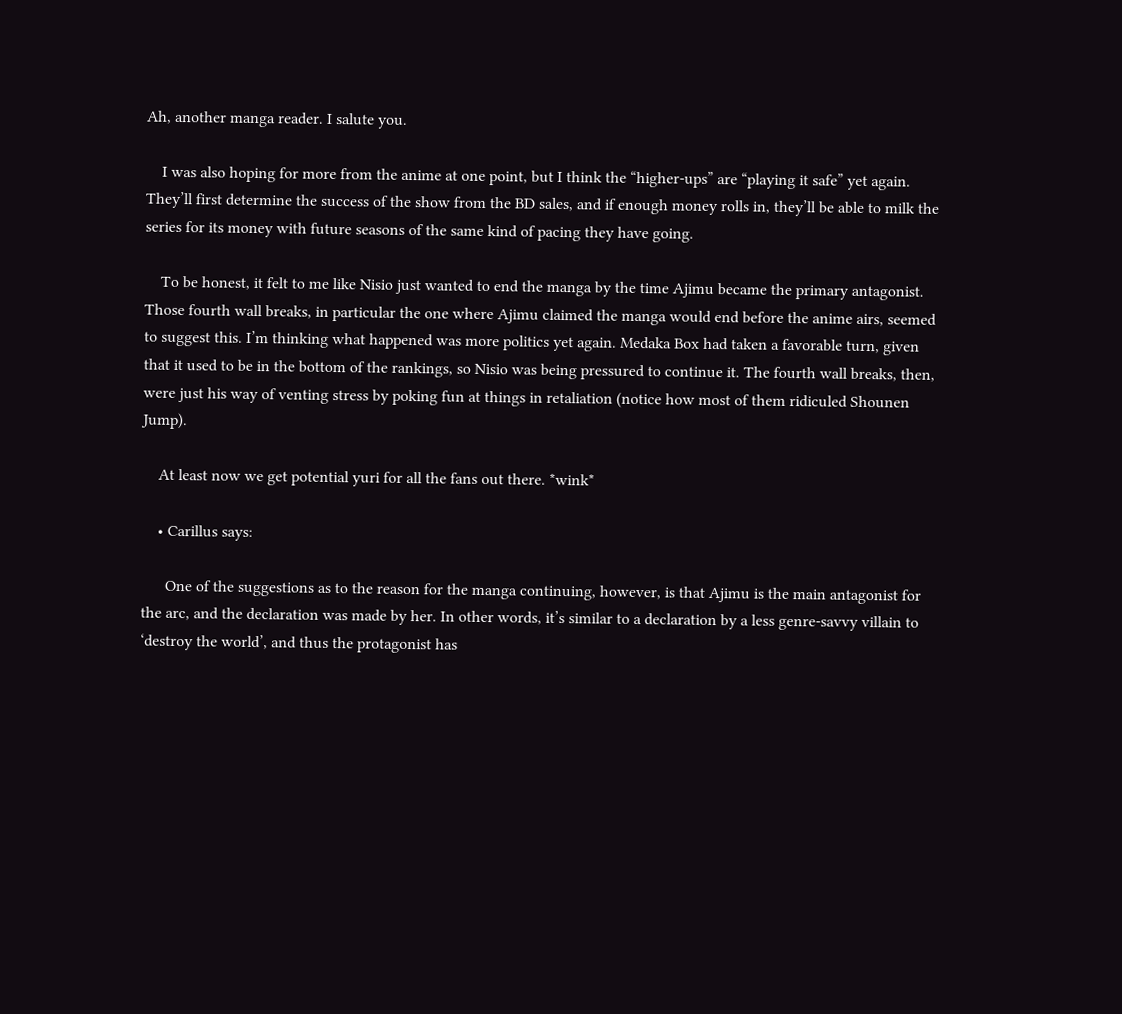Ah, another manga reader. I salute you.

    I was also hoping for more from the anime at one point, but I think the “higher-ups” are “playing it safe” yet again. They’ll first determine the success of the show from the BD sales, and if enough money rolls in, they’ll be able to milk the series for its money with future seasons of the same kind of pacing they have going.

    To be honest, it felt to me like Nisio just wanted to end the manga by the time Ajimu became the primary antagonist. Those fourth wall breaks, in particular the one where Ajimu claimed the manga would end before the anime airs, seemed to suggest this. I’m thinking what happened was more politics yet again. Medaka Box had taken a favorable turn, given that it used to be in the bottom of the rankings, so Nisio was being pressured to continue it. The fourth wall breaks, then, were just his way of venting stress by poking fun at things in retaliation (notice how most of them ridiculed Shounen Jump).

    At least now we get potential yuri for all the fans out there. *wink*

    • Carillus says:

      One of the suggestions as to the reason for the manga continuing, however, is that Ajimu is the main antagonist for the arc, and the declaration was made by her. In other words, it’s similar to a declaration by a less genre-savvy villain to ‘destroy the world’, and thus the protagonist has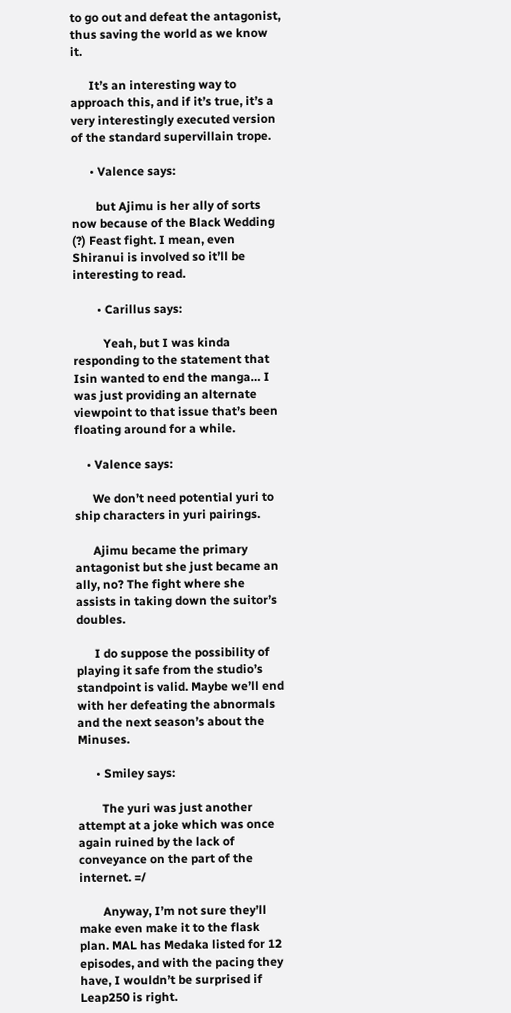to go out and defeat the antagonist, thus saving the world as we know it.

      It’s an interesting way to approach this, and if it’s true, it’s a very interestingly executed version of the standard supervillain trope.

      • Valence says:

        but Ajimu is her ally of sorts now because of the Black Wedding (?) Feast fight. I mean, even Shiranui is involved so it’ll be interesting to read.

        • Carillus says:

          Yeah, but I was kinda responding to the statement that Isin wanted to end the manga… I was just providing an alternate viewpoint to that issue that’s been floating around for a while.

    • Valence says:

      We don’t need potential yuri to ship characters in yuri pairings.

      Ajimu became the primary antagonist but she just became an ally, no? The fight where she assists in taking down the suitor’s doubles.

      I do suppose the possibility of playing it safe from the studio’s standpoint is valid. Maybe we’ll end with her defeating the abnormals and the next season’s about the Minuses.

      • Smiley says:

        The yuri was just another attempt at a joke which was once again ruined by the lack of conveyance on the part of the internet. =/

        Anyway, I’m not sure they’ll make even make it to the flask plan. MAL has Medaka listed for 12 episodes, and with the pacing they have, I wouldn’t be surprised if Leap250 is right.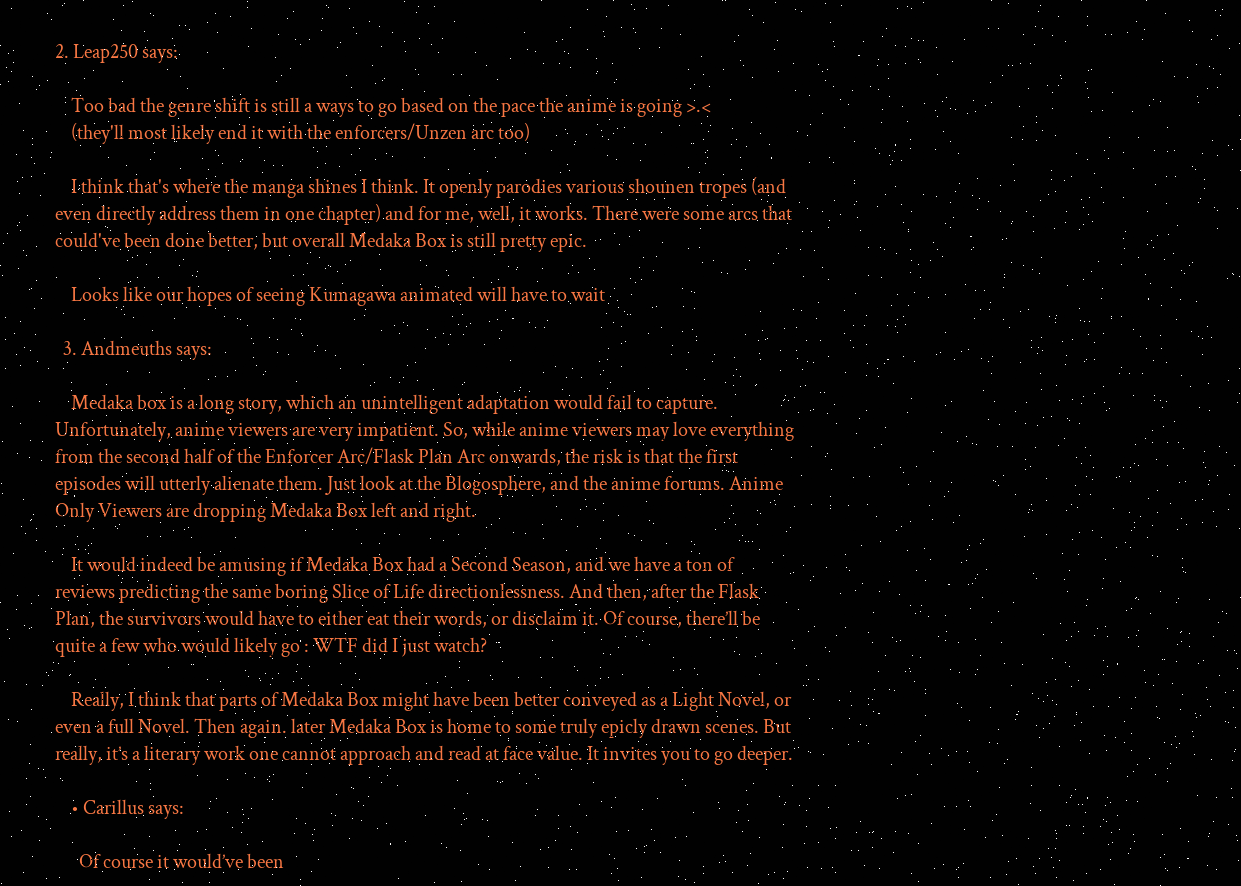2. Leap250 says:

    Too bad the genre shift is still a ways to go based on the pace the anime is going >.<
    (they'll most likely end it with the enforcers/Unzen arc too)

    I think that's where the manga shines I think. It openly parodies various shounen tropes (and even directly address them in one chapter) and for me, well, it works. There were some arcs that could've been done better, but overall Medaka Box is still pretty epic.

    Looks like our hopes of seeing Kumagawa animated will have to wait

  3. Andmeuths says:

    Medaka box is a long story, which an unintelligent adaptation would fail to capture. Unfortunately, anime viewers are very impatient. So, while anime viewers may love everything from the second half of the Enforcer Arc/Flask Plan Arc onwards, the risk is that the first episodes will utterly alienate them. Just look at the Blogosphere, and the anime forums. Anime Only Viewers are dropping Medaka Box left and right.

    It would indeed be amusing if Medaka Box had a Second Season, and we have a ton of reviews predicting the same boring Slice of Life directionlessness. And then, after the Flask Plan, the survivors would have to either eat their words, or disclaim it. Of course, there’ll be quite a few who would likely go : WTF did I just watch?

    Really, I think that parts of Medaka Box might have been better conveyed as a Light Novel, or even a full Novel. Then again. later Medaka Box is home to some truly epicly drawn scenes. But really, it’s a literary work one cannot approach and read at face value. It invites you to go deeper.

    • Carillus says:

      Of course it would’ve been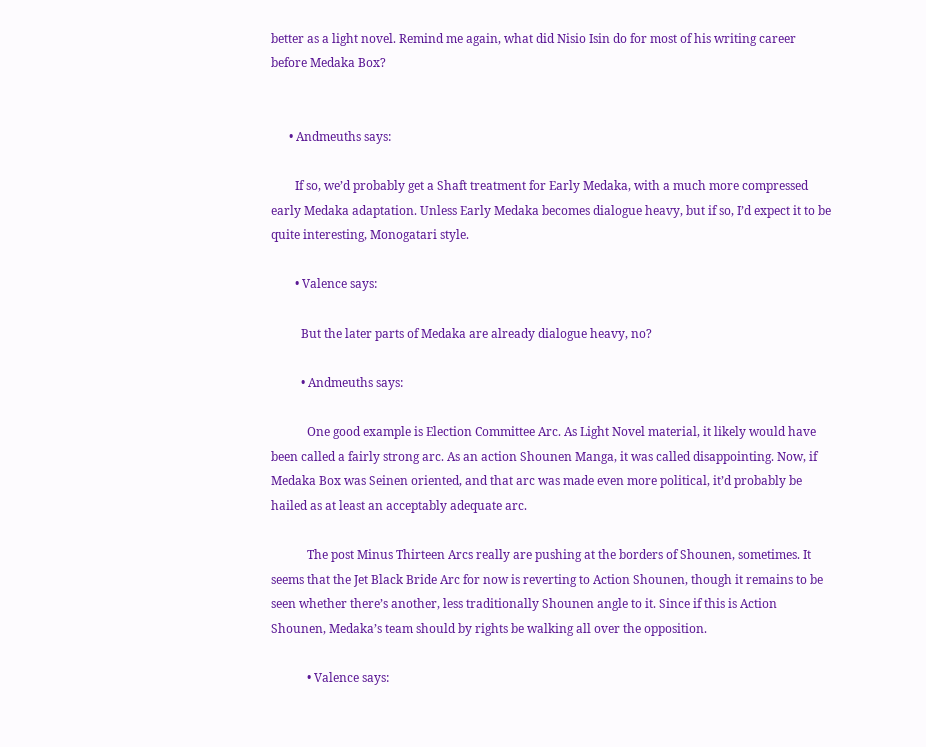better as a light novel. Remind me again, what did Nisio Isin do for most of his writing career before Medaka Box?


      • Andmeuths says:

        If so, we’d probably get a Shaft treatment for Early Medaka, with a much more compressed early Medaka adaptation. Unless Early Medaka becomes dialogue heavy, but if so, I’d expect it to be quite interesting, Monogatari style.

        • Valence says:

          But the later parts of Medaka are already dialogue heavy, no?

          • Andmeuths says:

            One good example is Election Committee Arc. As Light Novel material, it likely would have been called a fairly strong arc. As an action Shounen Manga, it was called disappointing. Now, if Medaka Box was Seinen oriented, and that arc was made even more political, it’d probably be hailed as at least an acceptably adequate arc.

            The post Minus Thirteen Arcs really are pushing at the borders of Shounen, sometimes. It seems that the Jet Black Bride Arc for now is reverting to Action Shounen, though it remains to be seen whether there’s another, less traditionally Shounen angle to it. Since if this is Action Shounen, Medaka’s team should by rights be walking all over the opposition.

            • Valence says: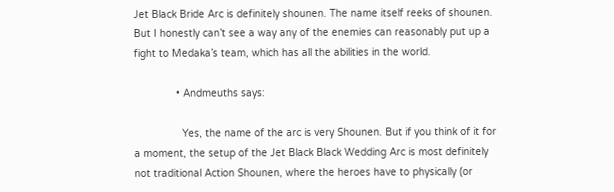Jet Black Bride Arc is definitely shounen. The name itself reeks of shounen. But I honestly can’t see a way any of the enemies can reasonably put up a fight to Medaka’s team, which has all the abilities in the world.

              • Andmeuths says:

                Yes, the name of the arc is very Shounen. But if you think of it for a moment, the setup of the Jet Black Black Wedding Arc is most definitely not traditional Action Shounen, where the heroes have to physically (or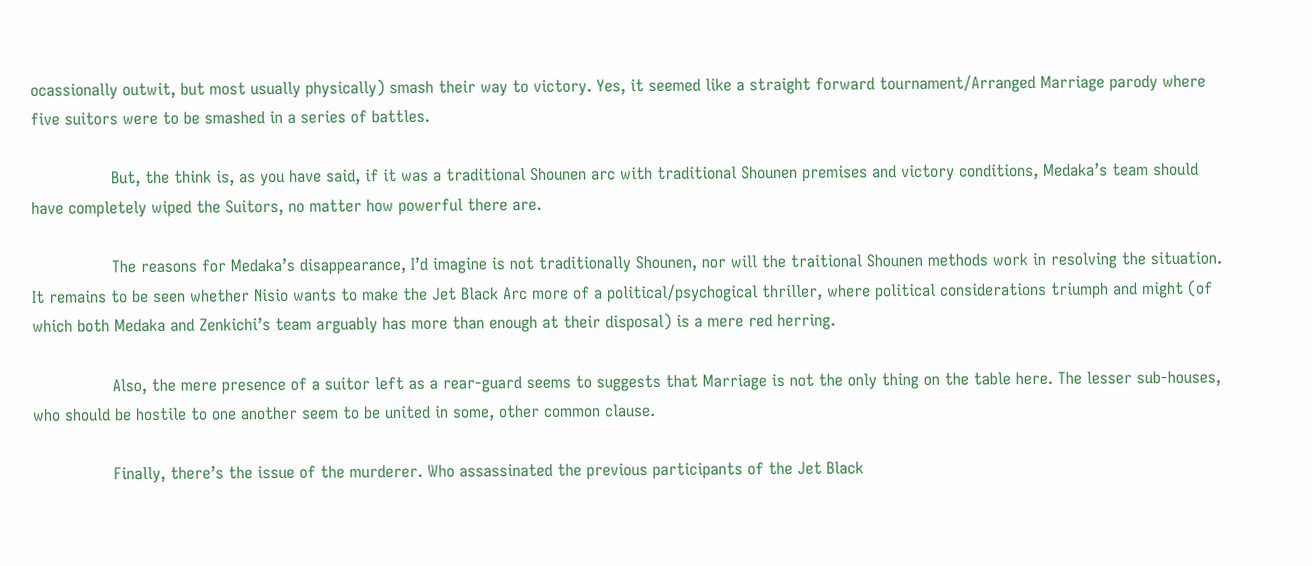ocassionally outwit, but most usually physically) smash their way to victory. Yes, it seemed like a straight forward tournament/Arranged Marriage parody where five suitors were to be smashed in a series of battles.

                But, the think is, as you have said, if it was a traditional Shounen arc with traditional Shounen premises and victory conditions, Medaka’s team should have completely wiped the Suitors, no matter how powerful there are.

                The reasons for Medaka’s disappearance, I’d imagine is not traditionally Shounen, nor will the traitional Shounen methods work in resolving the situation. It remains to be seen whether Nisio wants to make the Jet Black Arc more of a political/psychogical thriller, where political considerations triumph and might (of which both Medaka and Zenkichi’s team arguably has more than enough at their disposal) is a mere red herring.

                Also, the mere presence of a suitor left as a rear-guard seems to suggests that Marriage is not the only thing on the table here. The lesser sub-houses, who should be hostile to one another seem to be united in some, other common clause.

                Finally, there’s the issue of the murderer. Who assassinated the previous participants of the Jet Black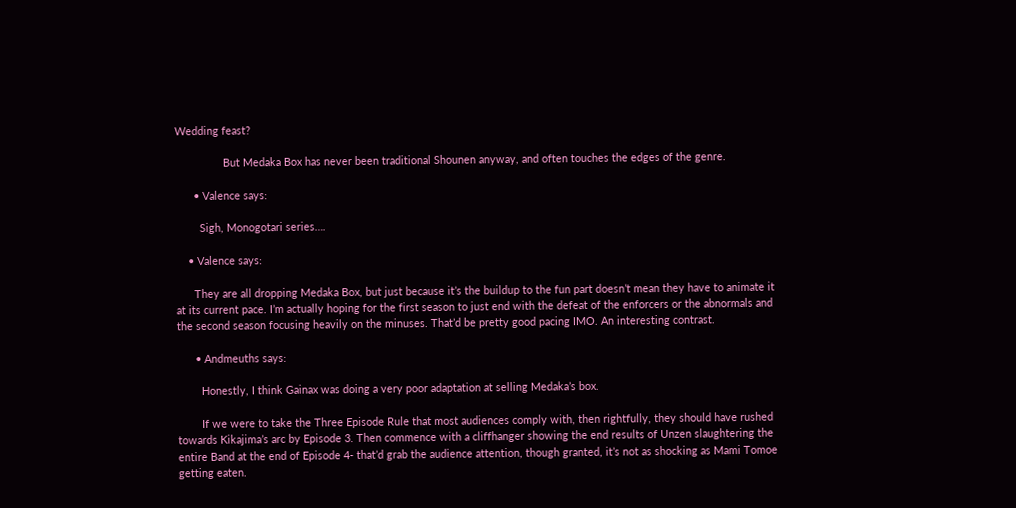Wedding feast?

                But Medaka Box has never been traditional Shounen anyway, and often touches the edges of the genre.

      • Valence says:

        Sigh, Monogotari series….

    • Valence says:

      They are all dropping Medaka Box, but just because it’s the buildup to the fun part doesn’t mean they have to animate it at its current pace. I’m actually hoping for the first season to just end with the defeat of the enforcers or the abnormals and the second season focusing heavily on the minuses. That’d be pretty good pacing IMO. An interesting contrast.

      • Andmeuths says:

        Honestly, I think Gainax was doing a very poor adaptation at selling Medaka’s box.

        If we were to take the Three Episode Rule that most audiences comply with, then rightfully, they should have rushed towards Kikajima’s arc by Episode 3. Then commence with a cliffhanger showing the end results of Unzen slaughtering the entire Band at the end of Episode 4- that’d grab the audience attention, though granted, it’s not as shocking as Mami Tomoe getting eaten.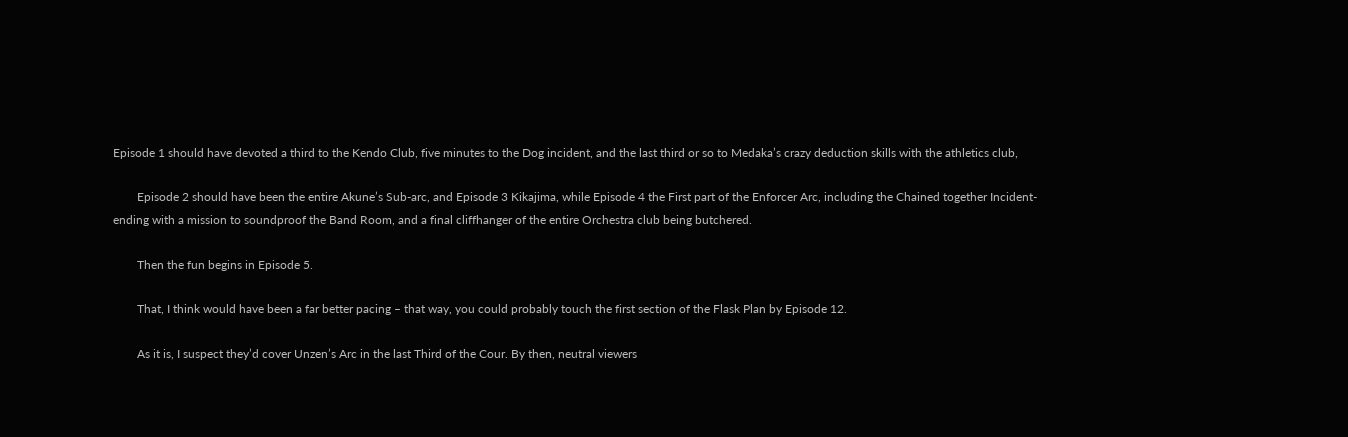Episode 1 should have devoted a third to the Kendo Club, five minutes to the Dog incident, and the last third or so to Medaka’s crazy deduction skills with the athletics club,

        Episode 2 should have been the entire Akune’s Sub-arc, and Episode 3 Kikajima, while Episode 4 the First part of the Enforcer Arc, including the Chained together Incident- ending with a mission to soundproof the Band Room, and a final cliffhanger of the entire Orchestra club being butchered.

        Then the fun begins in Episode 5.

        That, I think would have been a far better pacing – that way, you could probably touch the first section of the Flask Plan by Episode 12.

        As it is, I suspect they’d cover Unzen’s Arc in the last Third of the Cour. By then, neutral viewers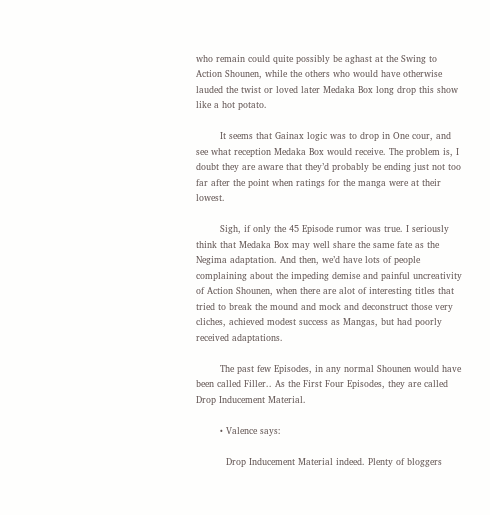who remain could quite possibly be aghast at the Swing to Action Shounen, while the others who would have otherwise lauded the twist or loved later Medaka Box long drop this show like a hot potato.

        It seems that Gainax logic was to drop in One cour, and see what reception Medaka Box would receive. The problem is, I doubt they are aware that they’d probably be ending just not too far after the point when ratings for the manga were at their lowest.

        Sigh, if only the 45 Episode rumor was true. I seriously think that Medaka Box may well share the same fate as the Negima adaptation. And then, we’d have lots of people complaining about the impeding demise and painful uncreativity of Action Shounen, when there are alot of interesting titles that tried to break the mound and mock and deconstruct those very cliches, achieved modest success as Mangas, but had poorly received adaptations.

        The past few Episodes, in any normal Shounen would have been called Filler.. As the First Four Episodes, they are called Drop Inducement Material.

        • Valence says:

          Drop Inducement Material indeed. Plenty of bloggers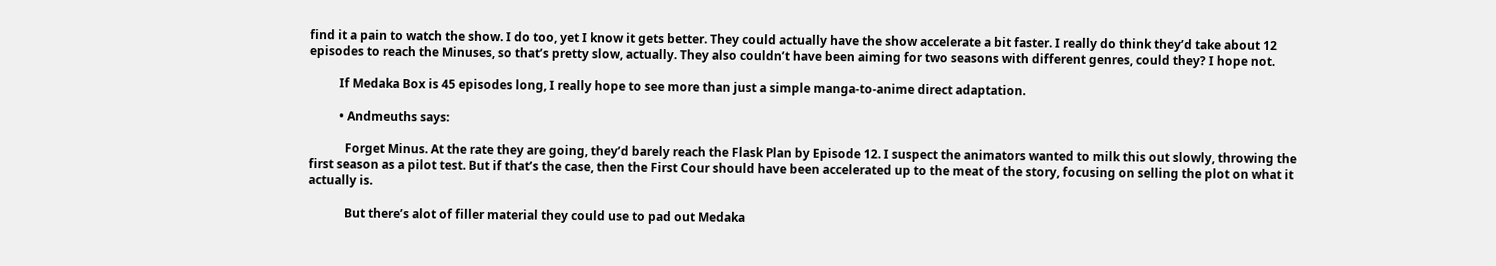find it a pain to watch the show. I do too, yet I know it gets better. They could actually have the show accelerate a bit faster. I really do think they’d take about 12 episodes to reach the Minuses, so that’s pretty slow, actually. They also couldn’t have been aiming for two seasons with different genres, could they? I hope not.

          If Medaka Box is 45 episodes long, I really hope to see more than just a simple manga-to-anime direct adaptation.

          • Andmeuths says:

            Forget Minus. At the rate they are going, they’d barely reach the Flask Plan by Episode 12. I suspect the animators wanted to milk this out slowly, throwing the first season as a pilot test. But if that’s the case, then the First Cour should have been accelerated up to the meat of the story, focusing on selling the plot on what it actually is.

            But there’s alot of filler material they could use to pad out Medaka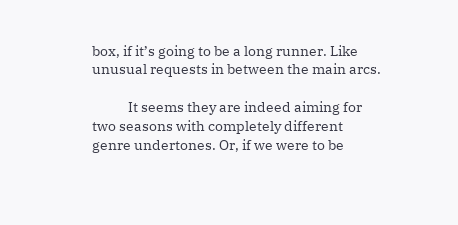box, if it’s going to be a long runner. Like unusual requests in between the main arcs.

            It seems they are indeed aiming for two seasons with completely different genre undertones. Or, if we were to be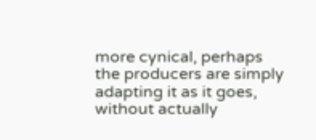more cynical, perhaps the producers are simply adapting it as it goes, without actually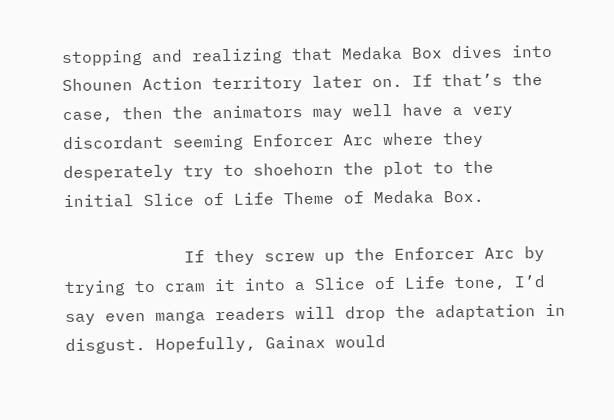stopping and realizing that Medaka Box dives into Shounen Action territory later on. If that’s the case, then the animators may well have a very discordant seeming Enforcer Arc where they desperately try to shoehorn the plot to the initial Slice of Life Theme of Medaka Box.

            If they screw up the Enforcer Arc by trying to cram it into a Slice of Life tone, I’d say even manga readers will drop the adaptation in disgust. Hopefully, Gainax would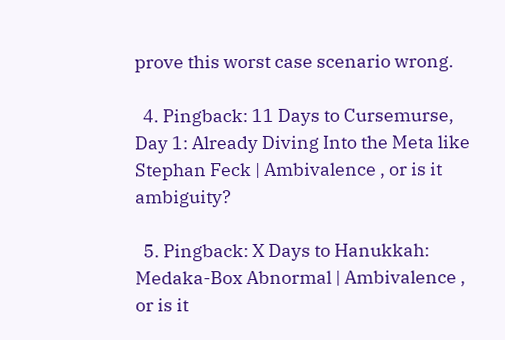prove this worst case scenario wrong.

  4. Pingback: 11 Days to Cursemurse, Day 1: Already Diving Into the Meta like Stephan Feck | Ambivalence , or is it ambiguity?

  5. Pingback: X Days to Hanukkah: Medaka-Box Abnormal | Ambivalence , or is it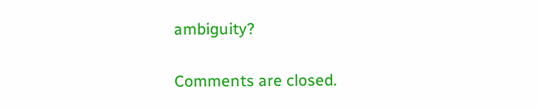ambiguity?

Comments are closed.